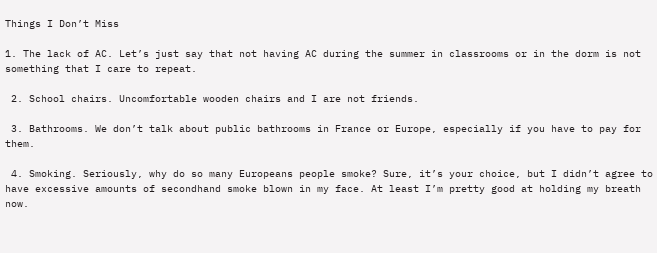Things I Don’t Miss

1. The lack of AC. Let’s just say that not having AC during the summer in classrooms or in the dorm is not something that I care to repeat.

 2. School chairs. Uncomfortable wooden chairs and I are not friends.

 3. Bathrooms. We don’t talk about public bathrooms in France or Europe, especially if you have to pay for them.

 4. Smoking. Seriously, why do so many Europeans people smoke? Sure, it’s your choice, but I didn’t agree to have excessive amounts of secondhand smoke blown in my face. At least I’m pretty good at holding my breath now.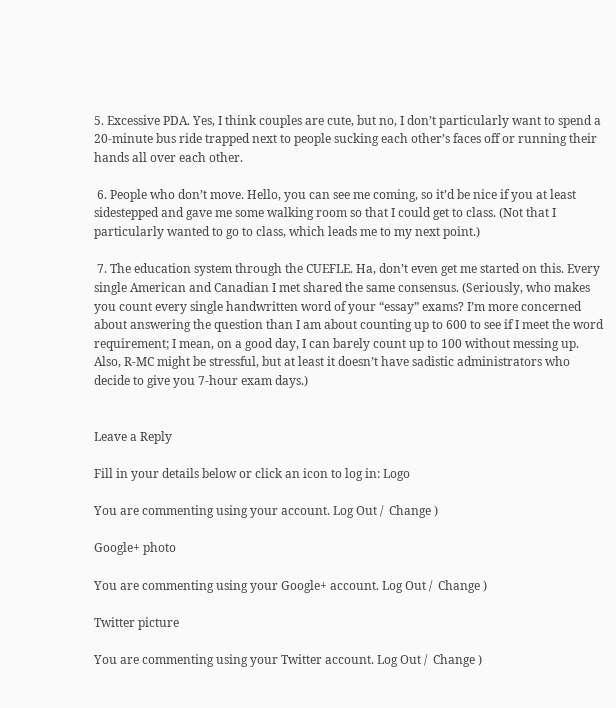5. Excessive PDA. Yes, I think couples are cute, but no, I don’t particularly want to spend a 20-minute bus ride trapped next to people sucking each other’s faces off or running their hands all over each other.

 6. People who don’t move. Hello, you can see me coming, so it’d be nice if you at least sidestepped and gave me some walking room so that I could get to class. (Not that I particularly wanted to go to class, which leads me to my next point.)

 7. The education system through the CUEFLE. Ha, don’t even get me started on this. Every single American and Canadian I met shared the same consensus. (Seriously, who makes you count every single handwritten word of your “essay” exams? I’m more concerned about answering the question than I am about counting up to 600 to see if I meet the word requirement; I mean, on a good day, I can barely count up to 100 without messing up. Also, R-MC might be stressful, but at least it doesn’t have sadistic administrators who decide to give you 7-hour exam days.)


Leave a Reply

Fill in your details below or click an icon to log in: Logo

You are commenting using your account. Log Out /  Change )

Google+ photo

You are commenting using your Google+ account. Log Out /  Change )

Twitter picture

You are commenting using your Twitter account. Log Out /  Change )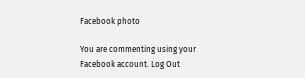Facebook photo

You are commenting using your Facebook account. Log Out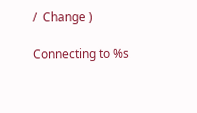/  Change )

Connecting to %s